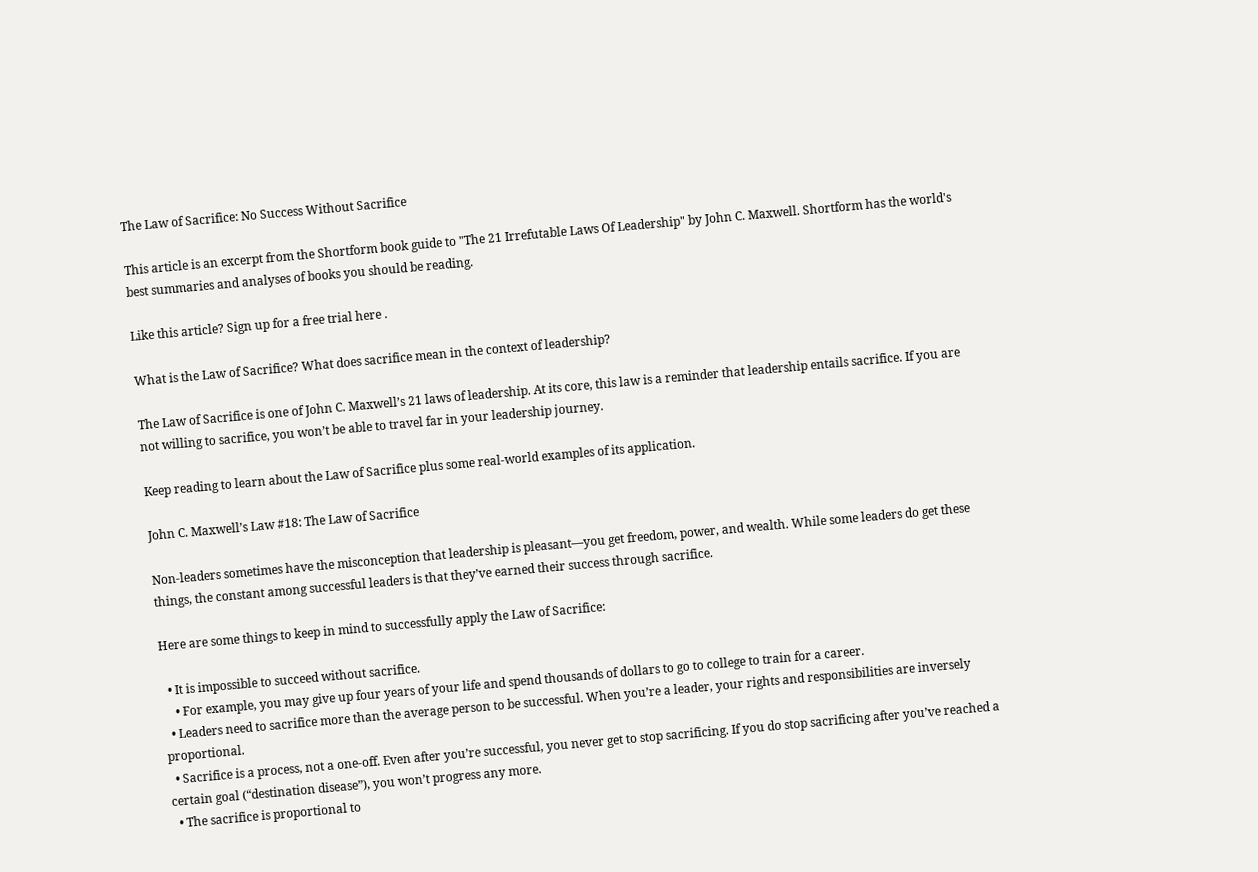The Law of Sacrifice: No Success Without Sacrifice

This article is an excerpt from the Shortform book guide to "The 21 Irrefutable Laws Of Leadership" by John C. Maxwell. Shortform has the world's best summaries and analyses of books you should be reading.

Like this article? Sign up for a free trial here .

What is the Law of Sacrifice? What does sacrifice mean in the context of leadership?

The Law of Sacrifice is one of John C. Maxwell’s 21 laws of leadership. At its core, this law is a reminder that leadership entails sacrifice. If you are not willing to sacrifice, you won’t be able to travel far in your leadership journey.

Keep reading to learn about the Law of Sacrifice plus some real-world examples of its application.

John C. Maxwell’s Law #18: The Law of Sacrifice

Non-leaders sometimes have the misconception that leadership is pleasant—you get freedom, power, and wealth. While some leaders do get these things, the constant among successful leaders is that they’ve earned their success through sacrifice.

Here are some things to keep in mind to successfully apply the Law of Sacrifice:

  • It is impossible to succeed without sacrifice.
    • For example, you may give up four years of your life and spend thousands of dollars to go to college to train for a career.
  • Leaders need to sacrifice more than the average person to be successful. When you’re a leader, your rights and responsibilities are inversely proportional.
  • Sacrifice is a process, not a one-off. Even after you’re successful, you never get to stop sacrificing. If you do stop sacrificing after you’ve reached a certain goal (“destination disease”), you won’t progress any more.
  • The sacrifice is proportional to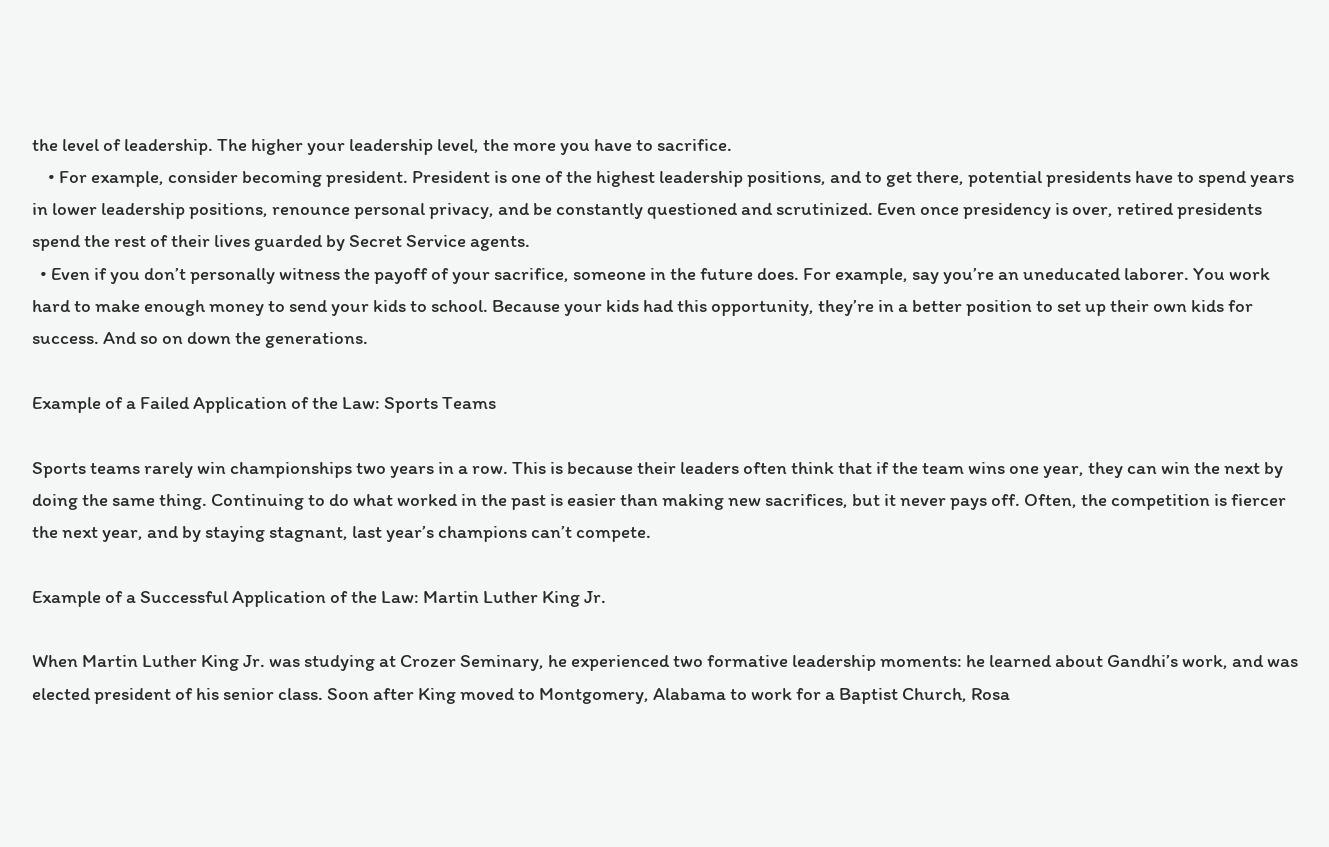the level of leadership. The higher your leadership level, the more you have to sacrifice.
    • For example, consider becoming president. President is one of the highest leadership positions, and to get there, potential presidents have to spend years in lower leadership positions, renounce personal privacy, and be constantly questioned and scrutinized. Even once presidency is over, retired presidents spend the rest of their lives guarded by Secret Service agents.
  • Even if you don’t personally witness the payoff of your sacrifice, someone in the future does. For example, say you’re an uneducated laborer. You work hard to make enough money to send your kids to school. Because your kids had this opportunity, they’re in a better position to set up their own kids for success. And so on down the generations.

Example of a Failed Application of the Law: Sports Teams

Sports teams rarely win championships two years in a row. This is because their leaders often think that if the team wins one year, they can win the next by doing the same thing. Continuing to do what worked in the past is easier than making new sacrifices, but it never pays off. Often, the competition is fiercer the next year, and by staying stagnant, last year’s champions can’t compete.

Example of a Successful Application of the Law: Martin Luther King Jr.

When Martin Luther King Jr. was studying at Crozer Seminary, he experienced two formative leadership moments: he learned about Gandhi’s work, and was elected president of his senior class. Soon after King moved to Montgomery, Alabama to work for a Baptist Church, Rosa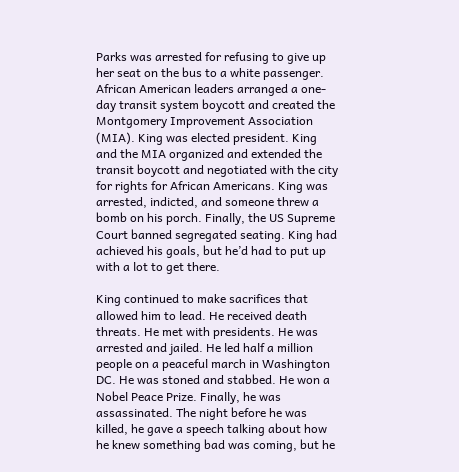Parks was arrested for refusing to give up her seat on the bus to a white passenger. African American leaders arranged a one-day transit system boycott and created the Montgomery Improvement Association (MIA). King was elected president. King and the MIA organized and extended the transit boycott and negotiated with the city for rights for African Americans. King was arrested, indicted, and someone threw a bomb on his porch. Finally, the US Supreme Court banned segregated seating. King had achieved his goals, but he’d had to put up with a lot to get there.

King continued to make sacrifices that allowed him to lead. He received death threats. He met with presidents. He was arrested and jailed. He led half a million people on a peaceful march in Washington DC. He was stoned and stabbed. He won a Nobel Peace Prize. Finally, he was assassinated. The night before he was killed, he gave a speech talking about how he knew something bad was coming, but he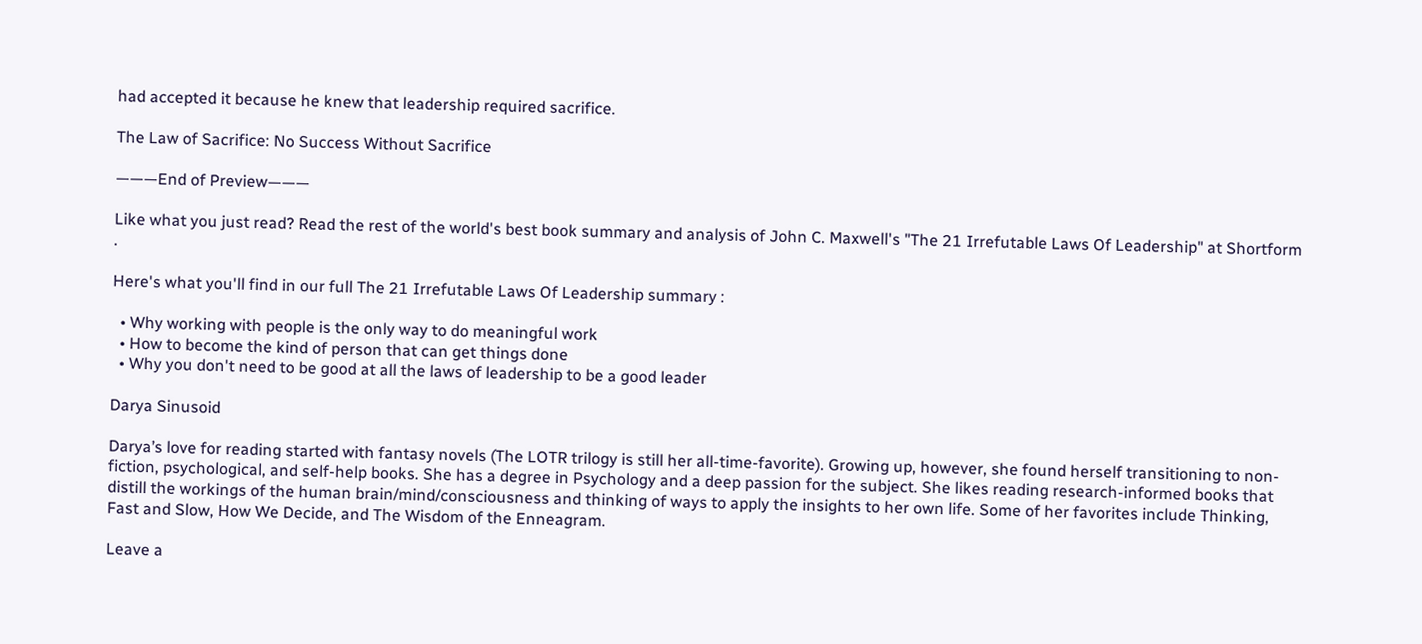had accepted it because he knew that leadership required sacrifice.

The Law of Sacrifice: No Success Without Sacrifice

———End of Preview———

Like what you just read? Read the rest of the world's best book summary and analysis of John C. Maxwell's "The 21 Irrefutable Laws Of Leadership" at Shortform .

Here's what you'll find in our full The 21 Irrefutable Laws Of Leadership summary :

  • Why working with people is the only way to do meaningful work
  • How to become the kind of person that can get things done
  • Why you don't need to be good at all the laws of leadership to be a good leader

Darya Sinusoid

Darya’s love for reading started with fantasy novels (The LOTR trilogy is still her all-time-favorite). Growing up, however, she found herself transitioning to non-fiction, psychological, and self-help books. She has a degree in Psychology and a deep passion for the subject. She likes reading research-informed books that distill the workings of the human brain/mind/consciousness and thinking of ways to apply the insights to her own life. Some of her favorites include Thinking, Fast and Slow, How We Decide, and The Wisdom of the Enneagram.

Leave a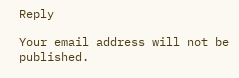Reply

Your email address will not be published.